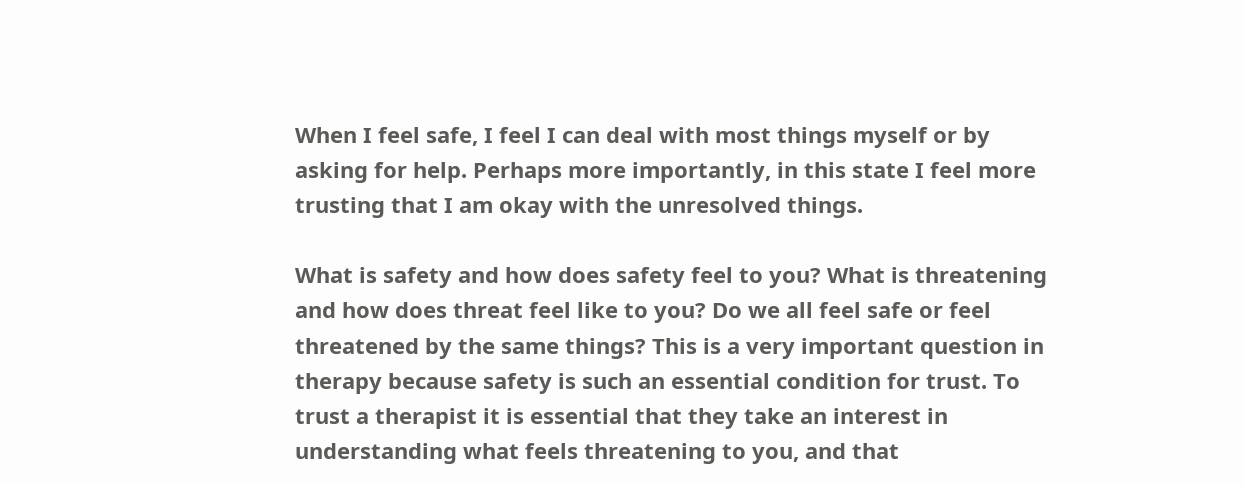When I feel safe, I feel I can deal with most things myself or by asking for help. Perhaps more importantly, in this state I feel more trusting that I am okay with the unresolved things.

What is safety and how does safety feel to you? What is threatening and how does threat feel like to you? Do we all feel safe or feel threatened by the same things? This is a very important question in therapy because safety is such an essential condition for trust. To trust a therapist it is essential that they take an interest in understanding what feels threatening to you, and that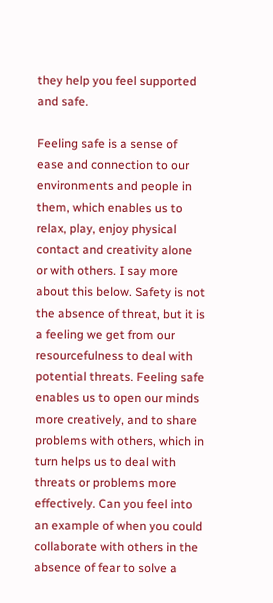they help you feel supported and safe.

Feeling safe is a sense of ease and connection to our environments and people in them, which enables us to relax, play, enjoy physical contact and creativity alone or with others. I say more about this below. Safety is not the absence of threat, but it is a feeling we get from our resourcefulness to deal with potential threats. Feeling safe enables us to open our minds more creatively, and to share problems with others, which in turn helps us to deal with threats or problems more effectively. Can you feel into an example of when you could collaborate with others in the absence of fear to solve a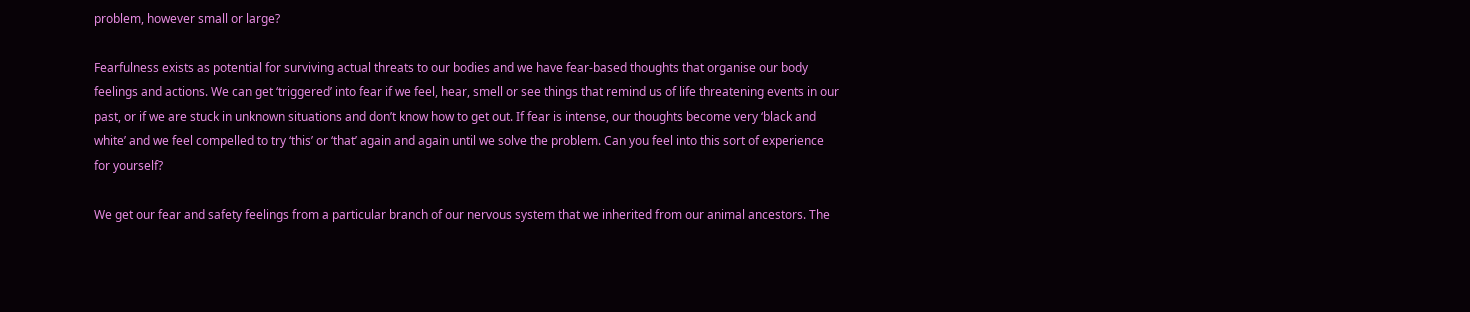problem, however small or large?

Fearfulness exists as potential for surviving actual threats to our bodies and we have fear-based thoughts that organise our body feelings and actions. We can get ‘triggered’ into fear if we feel, hear, smell or see things that remind us of life threatening events in our past, or if we are stuck in unknown situations and don’t know how to get out. If fear is intense, our thoughts become very ‘black and white’ and we feel compelled to try ‘this’ or ‘that’ again and again until we solve the problem. Can you feel into this sort of experience for yourself?

We get our fear and safety feelings from a particular branch of our nervous system that we inherited from our animal ancestors. The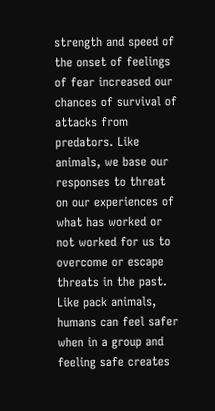strength and speed of the onset of feelings of fear increased our chances of survival of attacks from predators. Like animals, we base our responses to threat on our experiences of what has worked or not worked for us to overcome or escape threats in the past. Like pack animals, humans can feel safer when in a group and feeling safe creates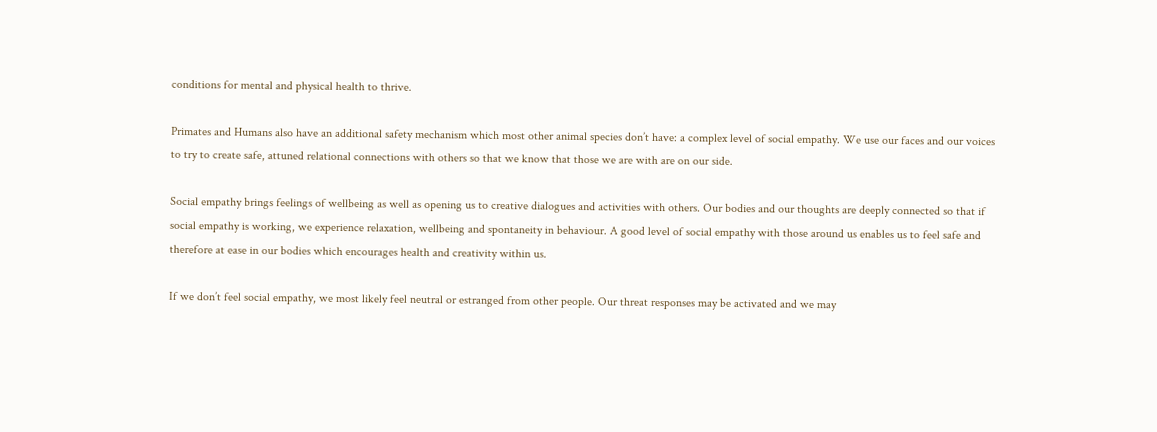conditions for mental and physical health to thrive.

Primates and Humans also have an additional safety mechanism which most other animal species don’t have: a complex level of social empathy. We use our faces and our voices to try to create safe, attuned relational connections with others so that we know that those we are with are on our side.

Social empathy brings feelings of wellbeing as well as opening us to creative dialogues and activities with others. Our bodies and our thoughts are deeply connected so that if social empathy is working, we experience relaxation, wellbeing and spontaneity in behaviour. A good level of social empathy with those around us enables us to feel safe and therefore at ease in our bodies which encourages health and creativity within us.

If we don’t feel social empathy, we most likely feel neutral or estranged from other people. Our threat responses may be activated and we may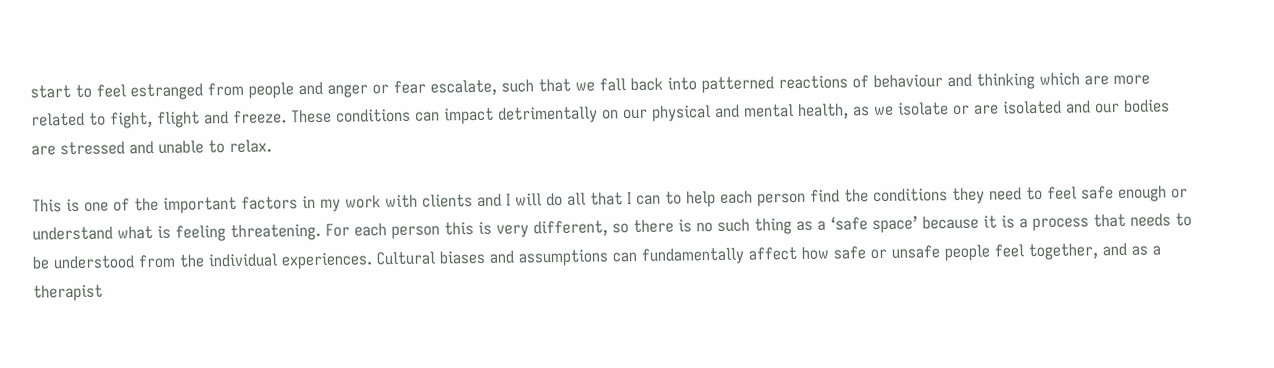start to feel estranged from people and anger or fear escalate, such that we fall back into patterned reactions of behaviour and thinking which are more related to fight, flight and freeze. These conditions can impact detrimentally on our physical and mental health, as we isolate or are isolated and our bodies are stressed and unable to relax.

This is one of the important factors in my work with clients and I will do all that I can to help each person find the conditions they need to feel safe enough or understand what is feeling threatening. For each person this is very different, so there is no such thing as a ‘safe space’ because it is a process that needs to be understood from the individual experiences. Cultural biases and assumptions can fundamentally affect how safe or unsafe people feel together, and as a therapist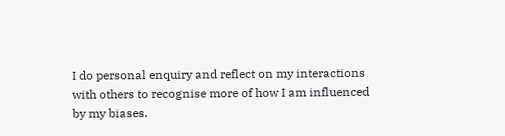I do personal enquiry and reflect on my interactions with others to recognise more of how I am influenced by my biases.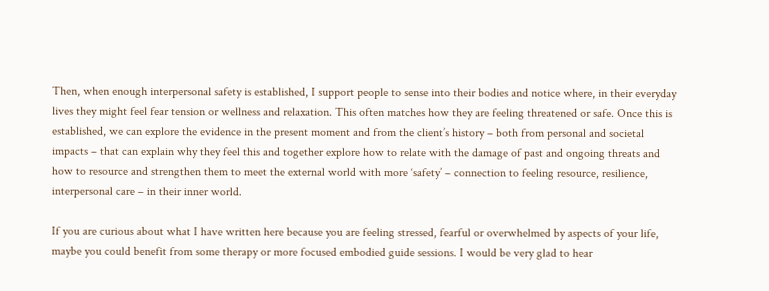Then, when enough interpersonal safety is established, I support people to sense into their bodies and notice where, in their everyday lives they might feel fear tension or wellness and relaxation. This often matches how they are feeling threatened or safe. Once this is established, we can explore the evidence in the present moment and from the client’s history – both from personal and societal impacts – that can explain why they feel this and together explore how to relate with the damage of past and ongoing threats and how to resource and strengthen them to meet the external world with more ‘safety’ – connection to feeling resource, resilience, interpersonal care – in their inner world.

If you are curious about what I have written here because you are feeling stressed, fearful or overwhelmed by aspects of your life, maybe you could benefit from some therapy or more focused embodied guide sessions. I would be very glad to hear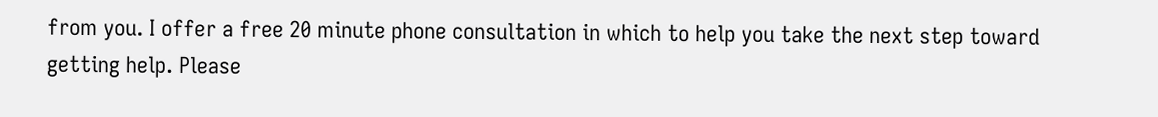from you. I offer a free 20 minute phone consultation in which to help you take the next step toward getting help. Please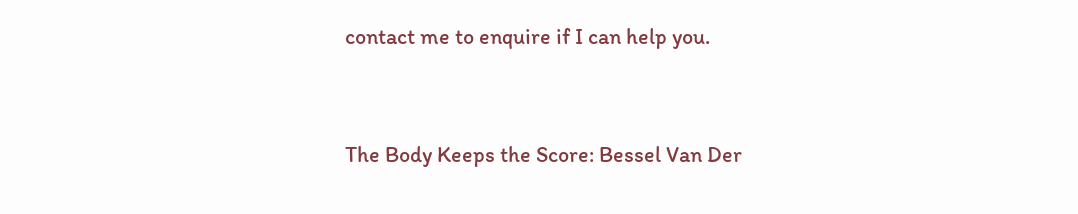contact me to enquire if I can help you.


The Body Keeps the Score: Bessel Van Der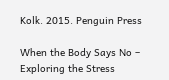Kolk. 2015. Penguin Press

When the Body Says No – Exploring the Stress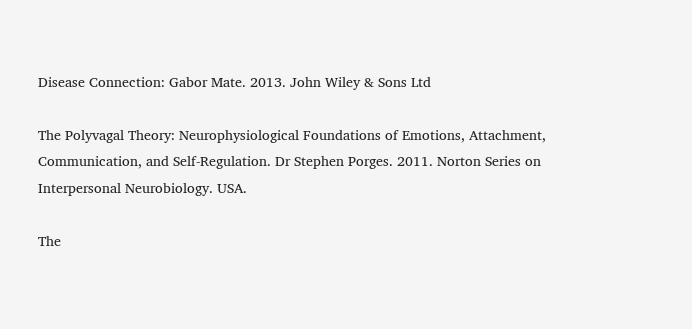Disease Connection: Gabor Mate. 2013. John Wiley & Sons Ltd

The Polyvagal Theory: Neurophysiological Foundations of Emotions, Attachment, Communication, and Self-Regulation. Dr Stephen Porges. 2011. Norton Series on Interpersonal Neurobiology. USA.

The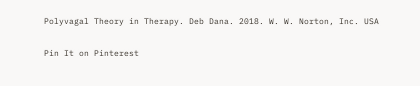Polyvagal Theory in Therapy. Deb Dana. 2018. W. W. Norton, Inc. USA

Pin It on Pinterest